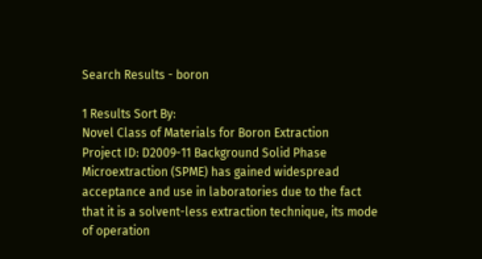Search Results - boron

1 Results Sort By:
Novel Class of Materials for Boron Extraction
Project ID: D2009-11 Background Solid Phase Microextraction (SPME) has gained widespread acceptance and use in laboratories due to the fact that it is a solvent-less extraction technique, its mode of operation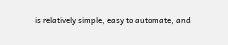is relatively simple, easy to automate, and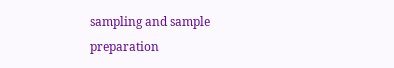sampling and sample preparation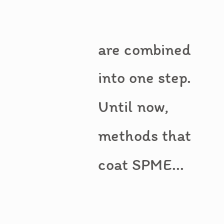are combined into one step. Until now, methods that coat SPME...